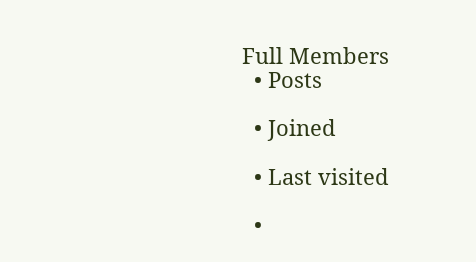Full Members
  • Posts

  • Joined

  • Last visited

  •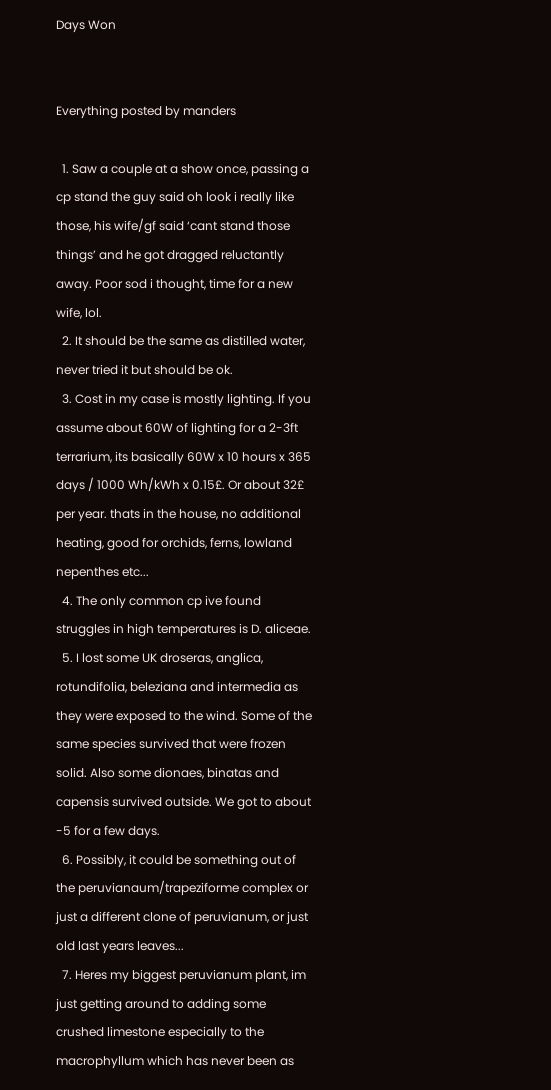Days Won


Everything posted by manders

  1. Saw a couple at a show once, passing a cp stand the guy said oh look i really like those, his wife/gf said ‘cant stand those things’ and he got dragged reluctantly away. Poor sod i thought, time for a new wife, lol.
  2. It should be the same as distilled water, never tried it but should be ok.
  3. Cost in my case is mostly lighting. If you assume about 60W of lighting for a 2-3ft terrarium, its basically 60W x 10 hours x 365 days / 1000 Wh/kWh x 0.15£. Or about 32£ per year. thats in the house, no additional heating, good for orchids, ferns, lowland nepenthes etc...
  4. The only common cp ive found struggles in high temperatures is D. aliceae.
  5. I lost some UK droseras, anglica, rotundifolia, beleziana and intermedia as they were exposed to the wind. Some of the same species survived that were frozen solid. Also some dionaes, binatas and capensis survived outside. We got to about -5 for a few days.
  6. Possibly, it could be something out of the peruvianaum/trapeziforme complex or just a different clone of peruvianum, or just old last years leaves...
  7. Heres my biggest peruvianum plant, im just getting around to adding some crushed limestone especially to the macrophyllum which has never been as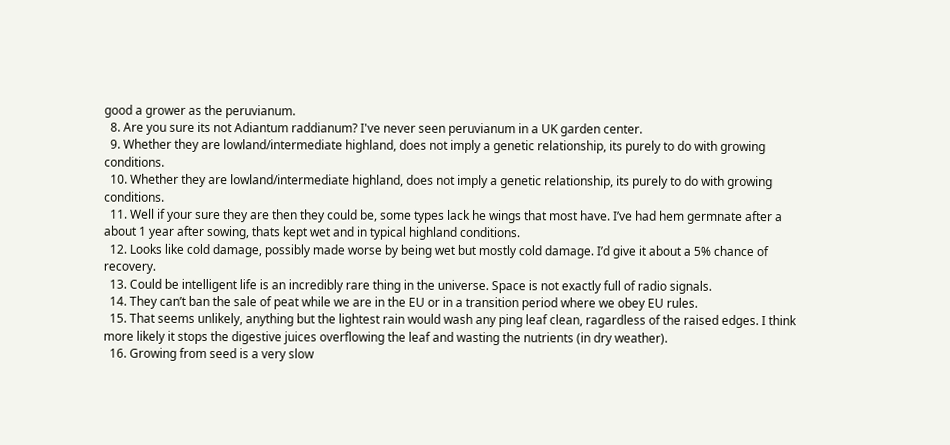good a grower as the peruvianum.
  8. Are you sure its not Adiantum raddianum? I've never seen peruvianum in a UK garden center.
  9. Whether they are lowland/intermediate highland, does not imply a genetic relationship, its purely to do with growing conditions.
  10. Whether they are lowland/intermediate highland, does not imply a genetic relationship, its purely to do with growing conditions.
  11. Well if your sure they are then they could be, some types lack he wings that most have. I’ve had hem germnate after a about 1 year after sowing, thats kept wet and in typical highland conditions.
  12. Looks like cold damage, possibly made worse by being wet but mostly cold damage. I’d give it about a 5% chance of recovery.
  13. Could be intelligent life is an incredibly rare thing in the universe. Space is not exactly full of radio signals.
  14. They can’t ban the sale of peat while we are in the EU or in a transition period where we obey EU rules.
  15. That seems unlikely, anything but the lightest rain would wash any ping leaf clean, ragardless of the raised edges. I think more likely it stops the digestive juices overflowing the leaf and wasting the nutrients (in dry weather).
  16. Growing from seed is a very slow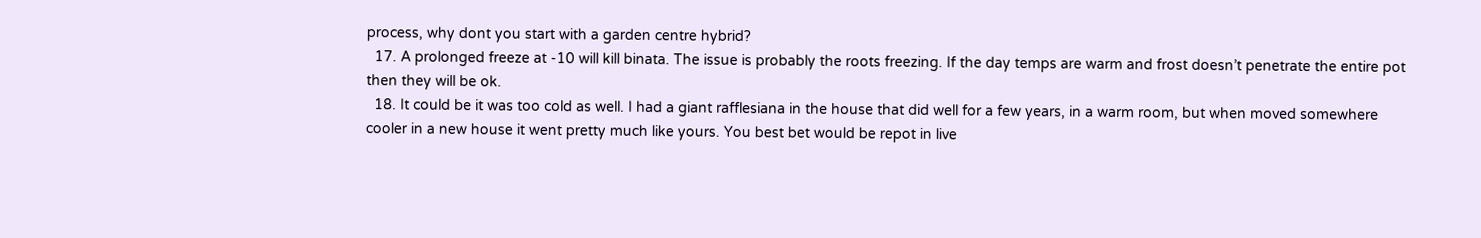process, why dont you start with a garden centre hybrid?
  17. A prolonged freeze at -10 will kill binata. The issue is probably the roots freezing. If the day temps are warm and frost doesn’t penetrate the entire pot then they will be ok.
  18. It could be it was too cold as well. I had a giant rafflesiana in the house that did well for a few years, in a warm room, but when moved somewhere cooler in a new house it went pretty much like yours. You best bet would be repot in live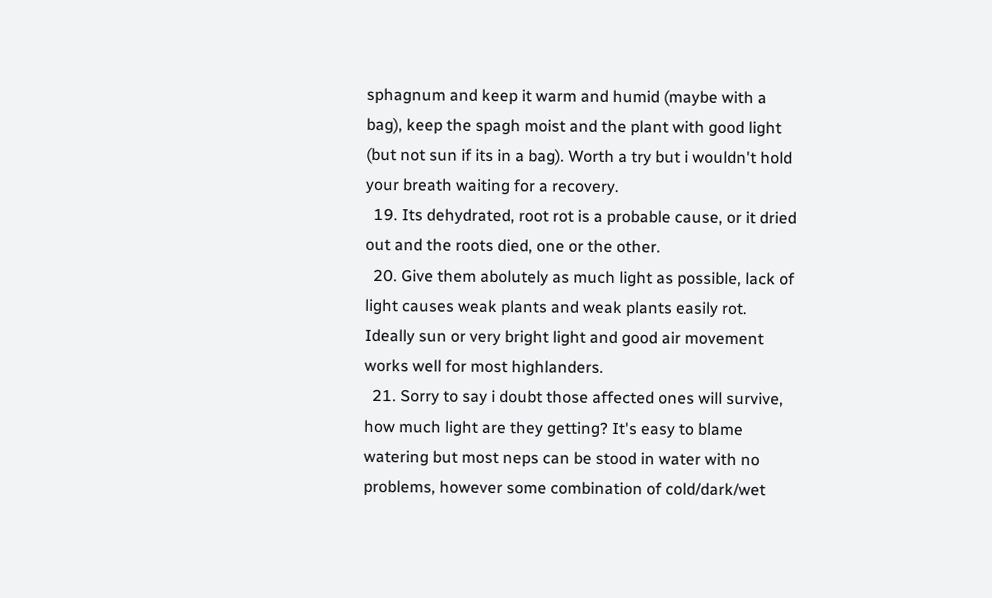sphagnum and keep it warm and humid (maybe with a bag), keep the spagh moist and the plant with good light (but not sun if its in a bag). Worth a try but i wouldn't hold your breath waiting for a recovery.
  19. Its dehydrated, root rot is a probable cause, or it dried out and the roots died, one or the other.
  20. Give them abolutely as much light as possible, lack of light causes weak plants and weak plants easily rot. Ideally sun or very bright light and good air movement works well for most highlanders.
  21. Sorry to say i doubt those affected ones will survive, how much light are they getting? It's easy to blame watering but most neps can be stood in water with no problems, however some combination of cold/dark/wet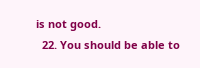is not good.
  22. You should be able to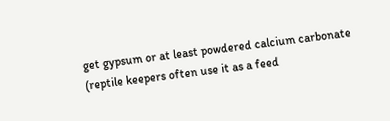get gypsum or at least powdered calcium carbonate (reptile keepers often use it as a feed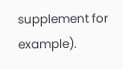supplement for example).